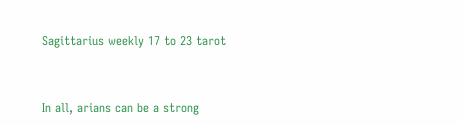Sagittarius weekly 17 to 23 tarot


In all, arians can be a strong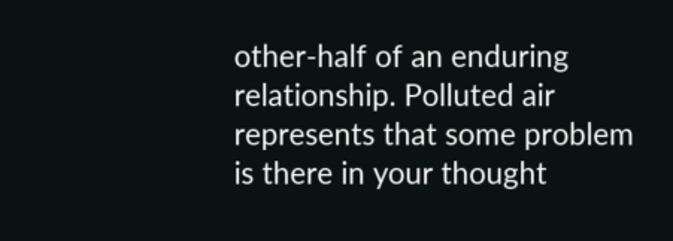other-half of an enduring relationship. Polluted air represents that some problem is there in your thought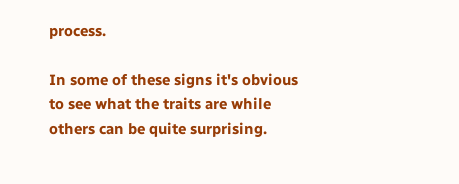process.

In some of these signs it's obvious to see what the traits are while others can be quite surprising.